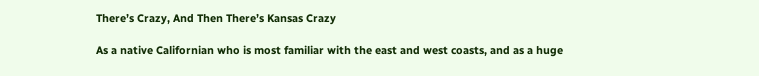There’s Crazy, And Then There’s Kansas Crazy

As a native Californian who is most familiar with the east and west coasts, and as a huge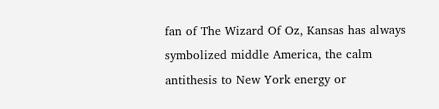fan of The Wizard Of Oz, Kansas has always symbolized middle America, the calm antithesis to New York energy or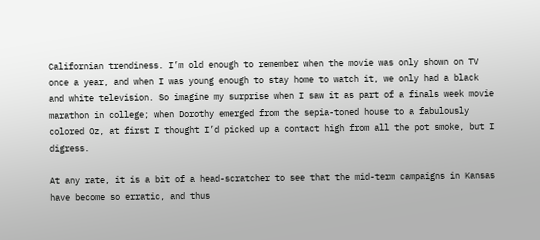Californian trendiness. I’m old enough to remember when the movie was only shown on TV once a year, and when I was young enough to stay home to watch it, we only had a black and white television. So imagine my surprise when I saw it as part of a finals week movie marathon in college; when Dorothy emerged from the sepia-toned house to a fabulously colored Oz, at first I thought I’d picked up a contact high from all the pot smoke, but I digress.

At any rate, it is a bit of a head-scratcher to see that the mid-term campaigns in Kansas have become so erratic, and thus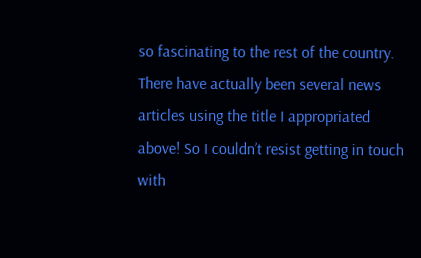so fascinating to the rest of the country. There have actually been several news articles using the title I appropriated above! So I couldn’t resist getting in touch with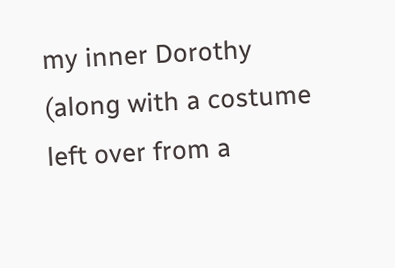my inner Dorothy (along with a costume left over from a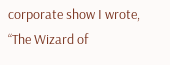corporate show I wrote, “The Wizard of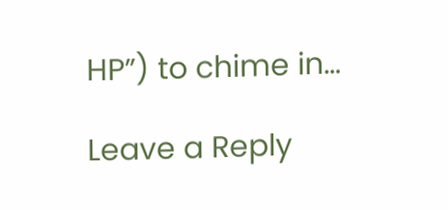HP”) to chime in…

Leave a Reply